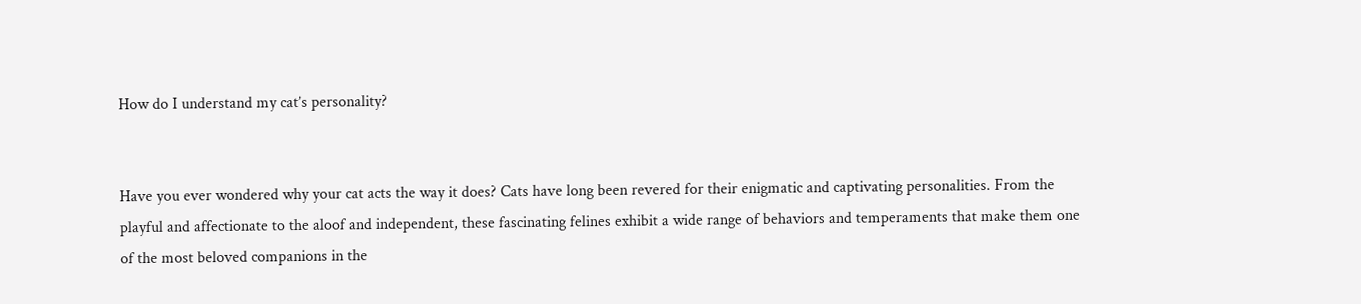How do I understand my cat’s personality?


Have you ever wondered why your cat acts the way it does? Cats have long been revered for their enigmatic and captivating personalities. From the playful and affectionate to the aloof and independent, these fascinating felines exhibit a wide range of behaviors and temperaments that make them one of the most beloved companions in the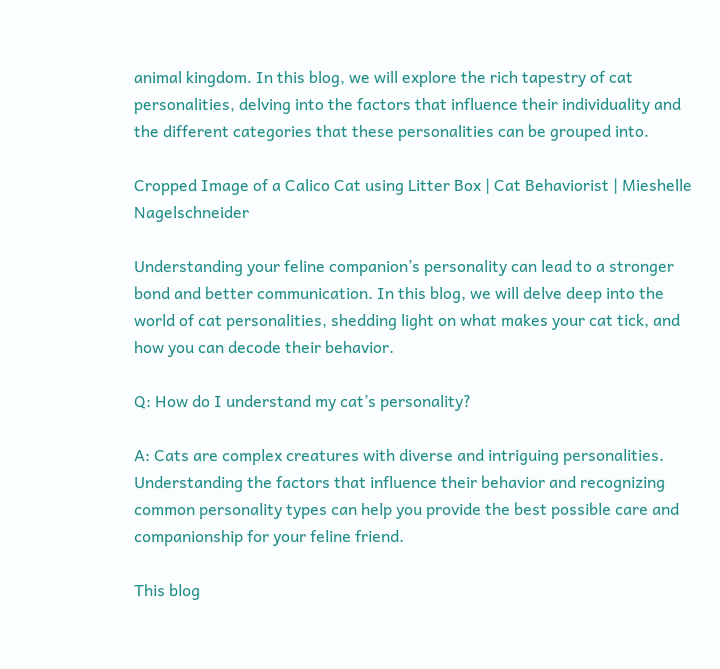animal kingdom. In this blog, we will explore the rich tapestry of cat personalities, delving into the factors that influence their individuality and the different categories that these personalities can be grouped into.

Cropped Image of a Calico Cat using Litter Box | Cat Behaviorist | Mieshelle Nagelschneider

Understanding your feline companion’s personality can lead to a stronger bond and better communication. In this blog, we will delve deep into the world of cat personalities, shedding light on what makes your cat tick, and how you can decode their behavior.

Q: How do I understand my cat’s personality?

A: Cats are complex creatures with diverse and intriguing personalities. Understanding the factors that influence their behavior and recognizing common personality types can help you provide the best possible care and companionship for your feline friend.

This blog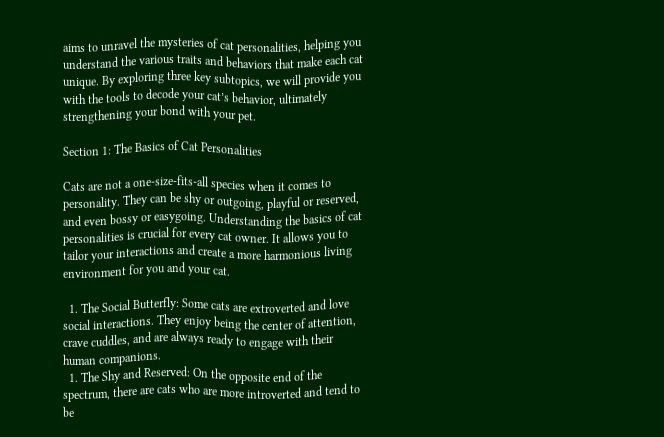aims to unravel the mysteries of cat personalities, helping you understand the various traits and behaviors that make each cat unique. By exploring three key subtopics, we will provide you with the tools to decode your cat’s behavior, ultimately strengthening your bond with your pet.

Section 1: The Basics of Cat Personalities

Cats are not a one-size-fits-all species when it comes to personality. They can be shy or outgoing, playful or reserved, and even bossy or easygoing. Understanding the basics of cat personalities is crucial for every cat owner. It allows you to tailor your interactions and create a more harmonious living environment for you and your cat.

  1. The Social Butterfly: Some cats are extroverted and love social interactions. They enjoy being the center of attention, crave cuddles, and are always ready to engage with their human companions.
  1. The Shy and Reserved: On the opposite end of the spectrum, there are cats who are more introverted and tend to be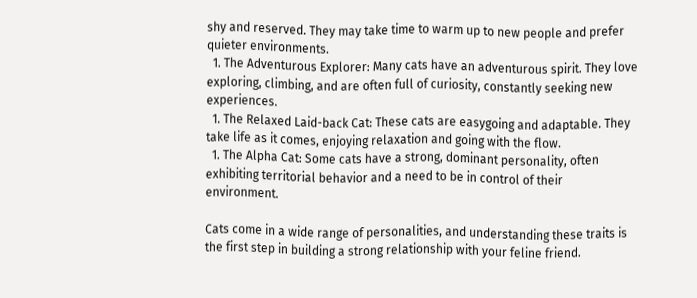shy and reserved. They may take time to warm up to new people and prefer quieter environments.
  1. The Adventurous Explorer: Many cats have an adventurous spirit. They love exploring, climbing, and are often full of curiosity, constantly seeking new experiences.
  1. The Relaxed Laid-back Cat: These cats are easygoing and adaptable. They take life as it comes, enjoying relaxation and going with the flow.
  1. The Alpha Cat: Some cats have a strong, dominant personality, often exhibiting territorial behavior and a need to be in control of their environment.

Cats come in a wide range of personalities, and understanding these traits is the first step in building a strong relationship with your feline friend.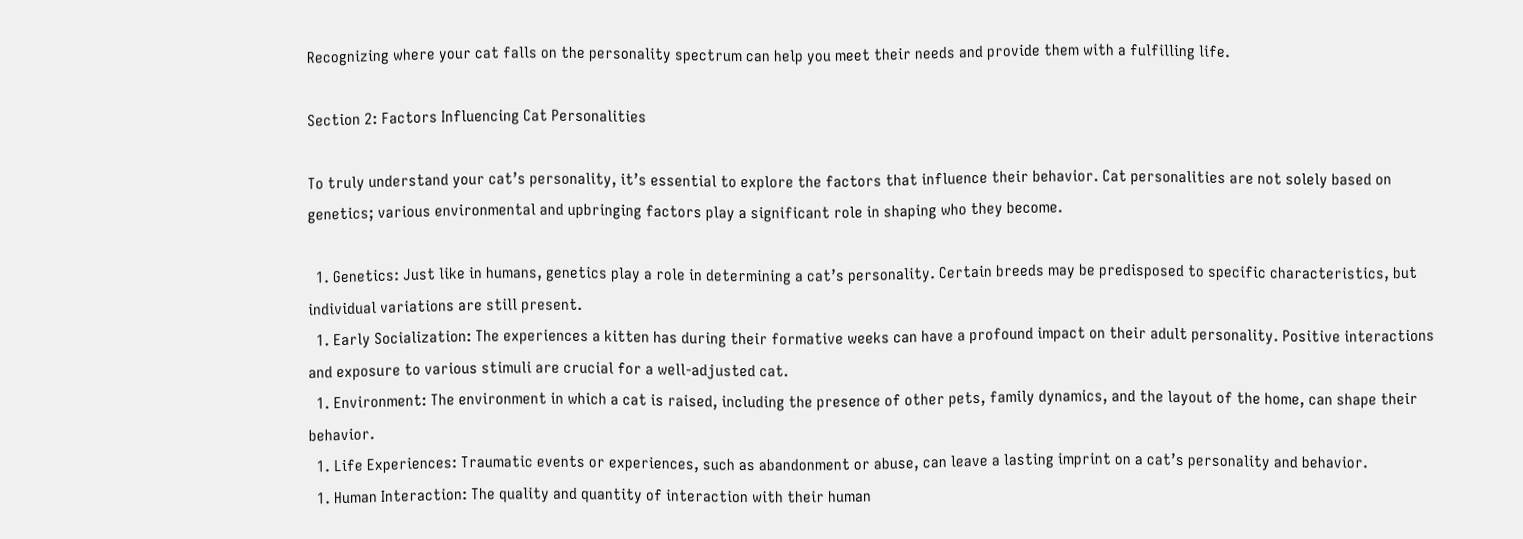Recognizing where your cat falls on the personality spectrum can help you meet their needs and provide them with a fulfilling life.

Section 2: Factors Influencing Cat Personalities

To truly understand your cat’s personality, it’s essential to explore the factors that influence their behavior. Cat personalities are not solely based on genetics; various environmental and upbringing factors play a significant role in shaping who they become.

  1. Genetics: Just like in humans, genetics play a role in determining a cat’s personality. Certain breeds may be predisposed to specific characteristics, but individual variations are still present.
  1. Early Socialization: The experiences a kitten has during their formative weeks can have a profound impact on their adult personality. Positive interactions and exposure to various stimuli are crucial for a well-adjusted cat.
  1. Environment: The environment in which a cat is raised, including the presence of other pets, family dynamics, and the layout of the home, can shape their behavior.
  1. Life Experiences: Traumatic events or experiences, such as abandonment or abuse, can leave a lasting imprint on a cat’s personality and behavior.
  1. Human Interaction: The quality and quantity of interaction with their human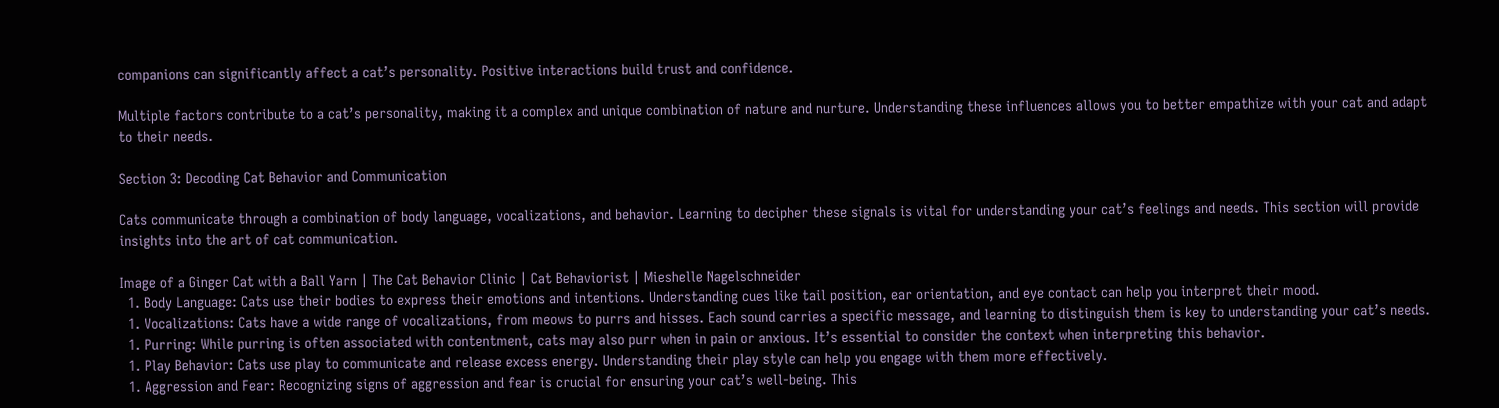companions can significantly affect a cat’s personality. Positive interactions build trust and confidence.

Multiple factors contribute to a cat’s personality, making it a complex and unique combination of nature and nurture. Understanding these influences allows you to better empathize with your cat and adapt to their needs.

Section 3: Decoding Cat Behavior and Communication

Cats communicate through a combination of body language, vocalizations, and behavior. Learning to decipher these signals is vital for understanding your cat’s feelings and needs. This section will provide insights into the art of cat communication.

Image of a Ginger Cat with a Ball Yarn | The Cat Behavior Clinic | Cat Behaviorist | Mieshelle Nagelschneider
  1. Body Language: Cats use their bodies to express their emotions and intentions. Understanding cues like tail position, ear orientation, and eye contact can help you interpret their mood.
  1. Vocalizations: Cats have a wide range of vocalizations, from meows to purrs and hisses. Each sound carries a specific message, and learning to distinguish them is key to understanding your cat’s needs.
  1. Purring: While purring is often associated with contentment, cats may also purr when in pain or anxious. It’s essential to consider the context when interpreting this behavior.
  1. Play Behavior: Cats use play to communicate and release excess energy. Understanding their play style can help you engage with them more effectively.
  1. Aggression and Fear: Recognizing signs of aggression and fear is crucial for ensuring your cat’s well-being. This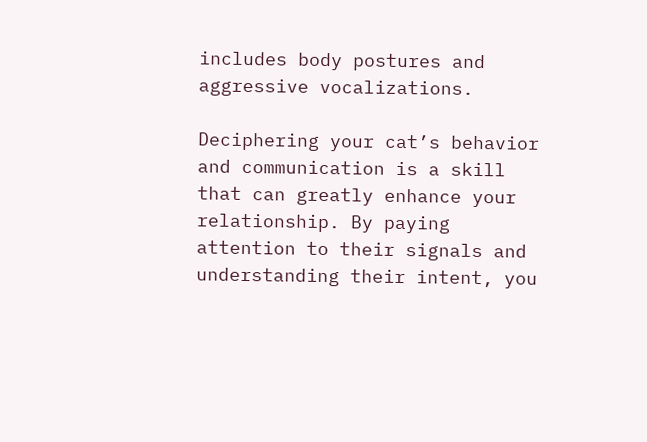includes body postures and aggressive vocalizations.

Deciphering your cat’s behavior and communication is a skill that can greatly enhance your relationship. By paying attention to their signals and understanding their intent, you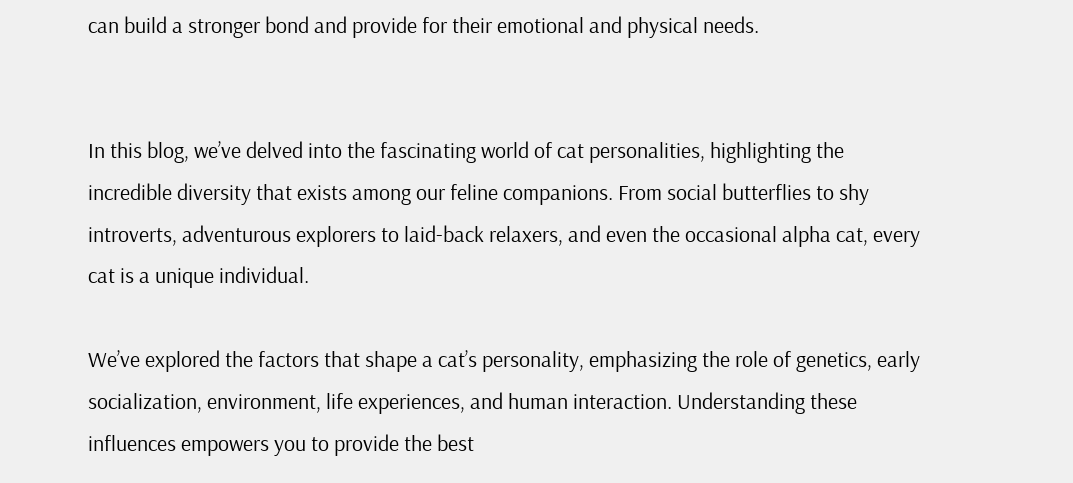can build a stronger bond and provide for their emotional and physical needs.


In this blog, we’ve delved into the fascinating world of cat personalities, highlighting the incredible diversity that exists among our feline companions. From social butterflies to shy introverts, adventurous explorers to laid-back relaxers, and even the occasional alpha cat, every cat is a unique individual.

We’ve explored the factors that shape a cat’s personality, emphasizing the role of genetics, early socialization, environment, life experiences, and human interaction. Understanding these influences empowers you to provide the best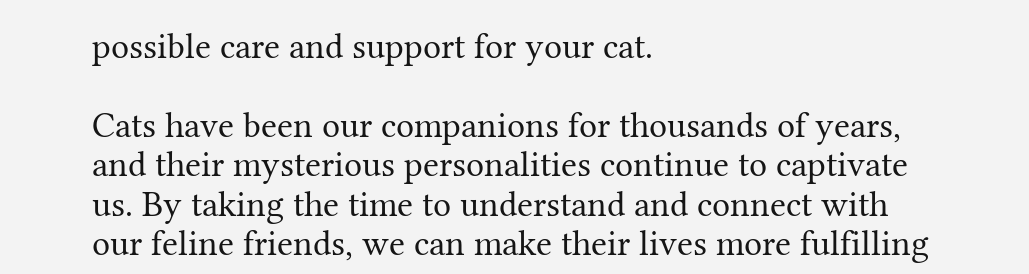possible care and support for your cat.

Cats have been our companions for thousands of years, and their mysterious personalities continue to captivate us. By taking the time to understand and connect with our feline friends, we can make their lives more fulfilling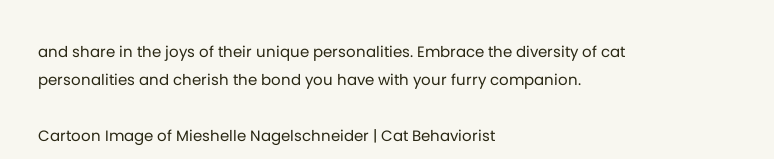and share in the joys of their unique personalities. Embrace the diversity of cat personalities and cherish the bond you have with your furry companion.

Cartoon Image of Mieshelle Nagelschneider | Cat Behaviorist